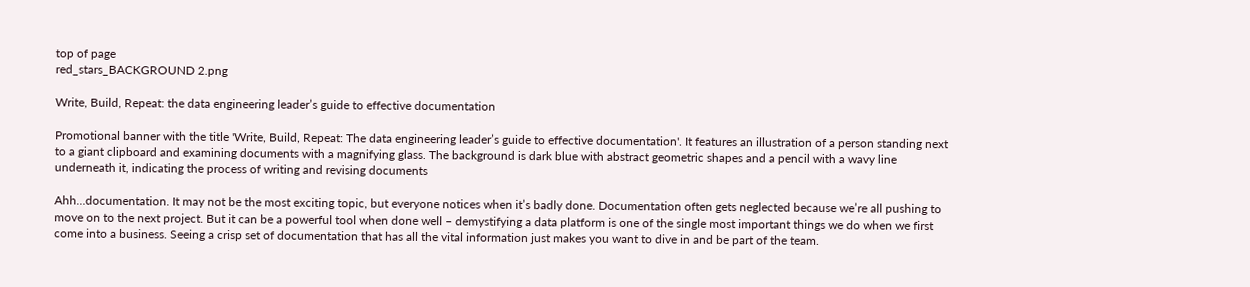top of page
red_stars_BACKGROUND 2.png

Write, Build, Repeat: the data engineering leader’s guide to effective documentation

Promotional banner with the title 'Write, Build, Repeat: The data engineering leader’s guide to effective documentation'. It features an illustration of a person standing next to a giant clipboard and examining documents with a magnifying glass. The background is dark blue with abstract geometric shapes and a pencil with a wavy line underneath it, indicating the process of writing and revising documents

Ahh…documentation. It may not be the most exciting topic, but everyone notices when it’s badly done. Documentation often gets neglected because we’re all pushing to move on to the next project. But it can be a powerful tool when done well – demystifying a data platform is one of the single most important things we do when we first come into a business. Seeing a crisp set of documentation that has all the vital information just makes you want to dive in and be part of the team.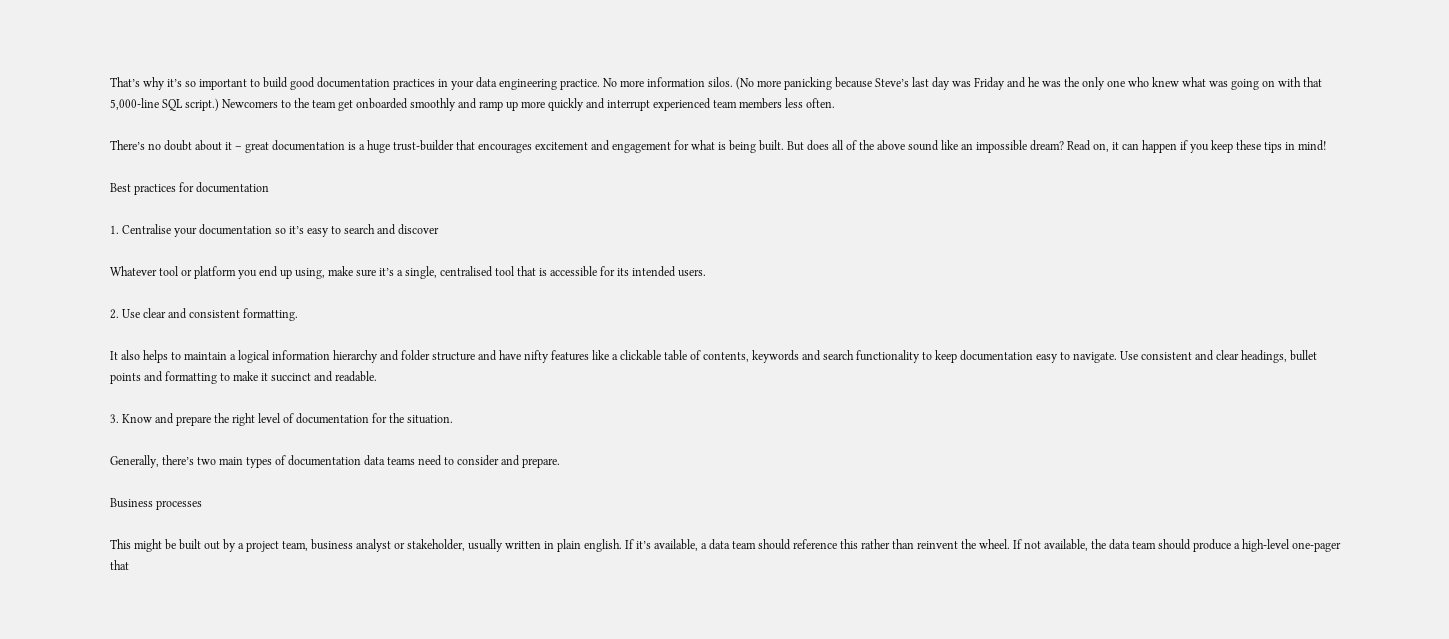That’s why it’s so important to build good documentation practices in your data engineering practice. No more information silos. (No more panicking because Steve’s last day was Friday and he was the only one who knew what was going on with that 5,000-line SQL script.) Newcomers to the team get onboarded smoothly and ramp up more quickly and interrupt experienced team members less often.

There’s no doubt about it – great documentation is a huge trust-builder that encourages excitement and engagement for what is being built. But does all of the above sound like an impossible dream? Read on, it can happen if you keep these tips in mind!

Best practices for documentation

1. Centralise your documentation so it’s easy to search and discover

Whatever tool or platform you end up using, make sure it’s a single, centralised tool that is accessible for its intended users.

2. Use clear and consistent formatting.

It also helps to maintain a logical information hierarchy and folder structure and have nifty features like a clickable table of contents, keywords and search functionality to keep documentation easy to navigate. Use consistent and clear headings, bullet points and formatting to make it succinct and readable.

3. Know and prepare the right level of documentation for the situation.

Generally, there’s two main types of documentation data teams need to consider and prepare.

Business processes

This might be built out by a project team, business analyst or stakeholder, usually written in plain english. If it’s available, a data team should reference this rather than reinvent the wheel. If not available, the data team should produce a high-level one-pager that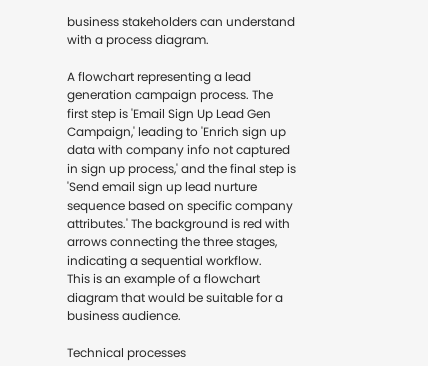business stakeholders can understand with a process diagram.

A flowchart representing a lead generation campaign process. The first step is 'Email Sign Up Lead Gen Campaign,' leading to 'Enrich sign up data with company info not captured in sign up process,' and the final step is 'Send email sign up lead nurture sequence based on specific company attributes.' The background is red with arrows connecting the three stages, indicating a sequential workflow.
This is an example of a flowchart diagram that would be suitable for a business audience.

Technical processes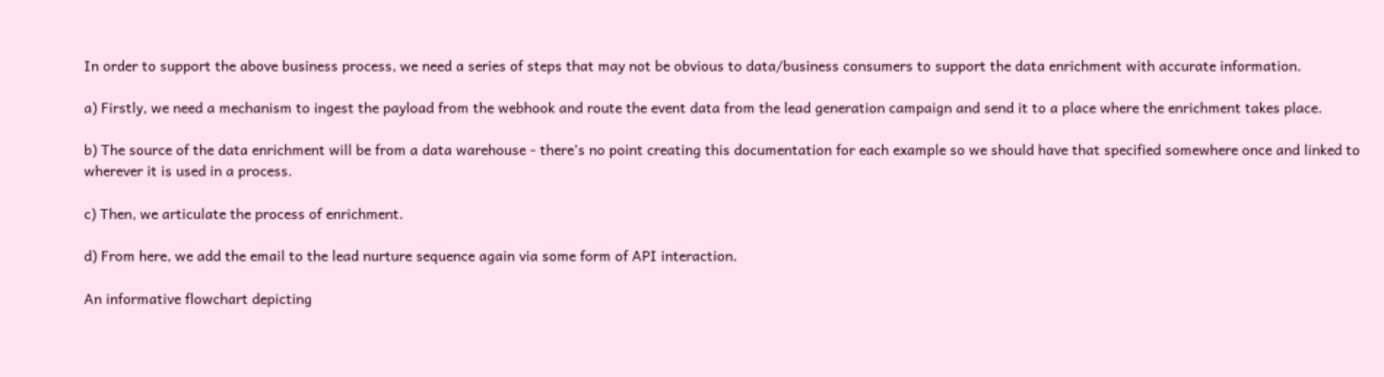In order to support the above business process, we need a series of steps that may not be obvious to data/business consumers to support the data enrichment with accurate information.

a) Firstly, we need a mechanism to ingest the payload from the webhook and route the event data from the lead generation campaign and send it to a place where the enrichment takes place.

b) The source of the data enrichment will be from a data warehouse - there’s no point creating this documentation for each example so we should have that specified somewhere once and linked to wherever it is used in a process.

c) Then, we articulate the process of enrichment.

d) From here, we add the email to the lead nurture sequence again via some form of API interaction.

An informative flowchart depicting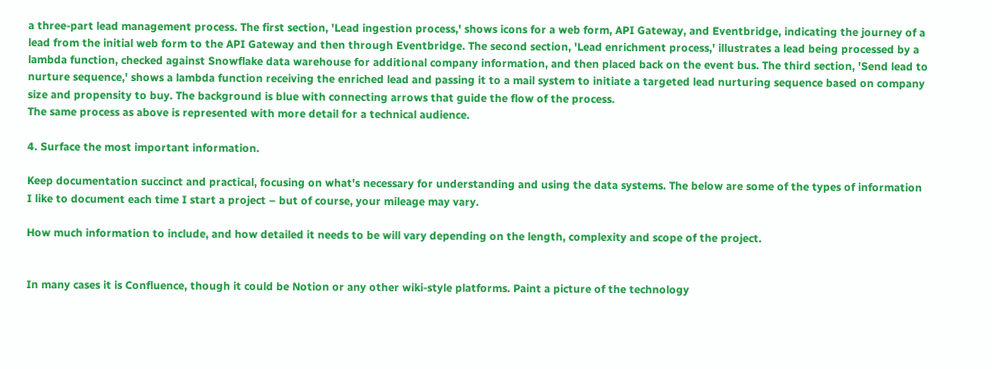a three-part lead management process. The first section, 'Lead ingestion process,' shows icons for a web form, API Gateway, and Eventbridge, indicating the journey of a lead from the initial web form to the API Gateway and then through Eventbridge. The second section, 'Lead enrichment process,' illustrates a lead being processed by a lambda function, checked against Snowflake data warehouse for additional company information, and then placed back on the event bus. The third section, 'Send lead to nurture sequence,' shows a lambda function receiving the enriched lead and passing it to a mail system to initiate a targeted lead nurturing sequence based on company size and propensity to buy. The background is blue with connecting arrows that guide the flow of the process.
The same process as above is represented with more detail for a technical audience.

4. Surface the most important information.

Keep documentation succinct and practical, focusing on what's necessary for understanding and using the data systems. The below are some of the types of information I like to document each time I start a project – but of course, your mileage may vary.

How much information to include, and how detailed it needs to be will vary depending on the length, complexity and scope of the project.


In many cases it is Confluence, though it could be Notion or any other wiki-style platforms. Paint a picture of the technology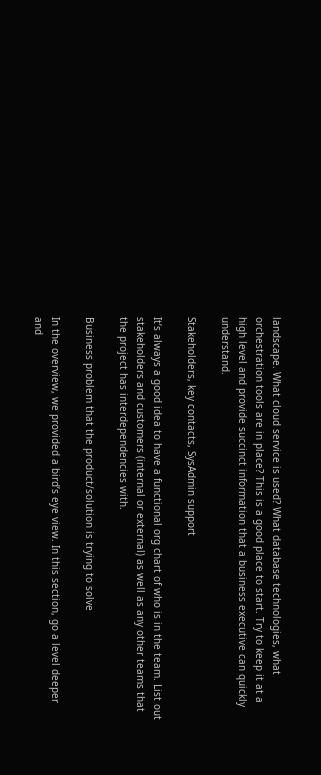landscape. What cloud service is used? What database technologies, what orchestration tools are in place? This is a good place to start. Try to keep it at a high level and provide succinct information that a business executive can quickly understand.

Stakeholders, key contacts, SysAdmin support

It’s always a good idea to have a functional org chart of who is in the team. List out stakeholders and customers (internal or external) as well as any other teams that the project has interdependencies with.

Business problem that the product/solution is trying to solve

In the overview, we provided a bird’s eye view. In this section, go a level deeper and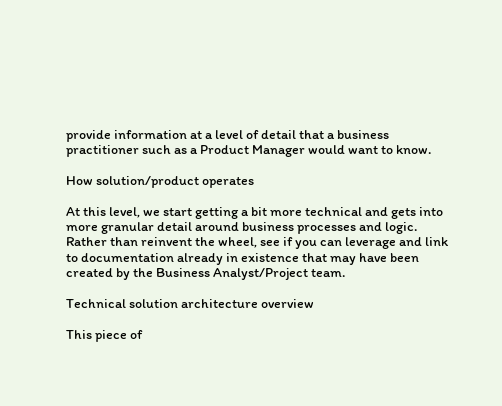provide information at a level of detail that a business practitioner such as a Product Manager would want to know.

How solution/product operates

At this level, we start getting a bit more technical and gets into more granular detail around business processes and logic. Rather than reinvent the wheel, see if you can leverage and link to documentation already in existence that may have been created by the Business Analyst/Project team.

Technical solution architecture overview

This piece of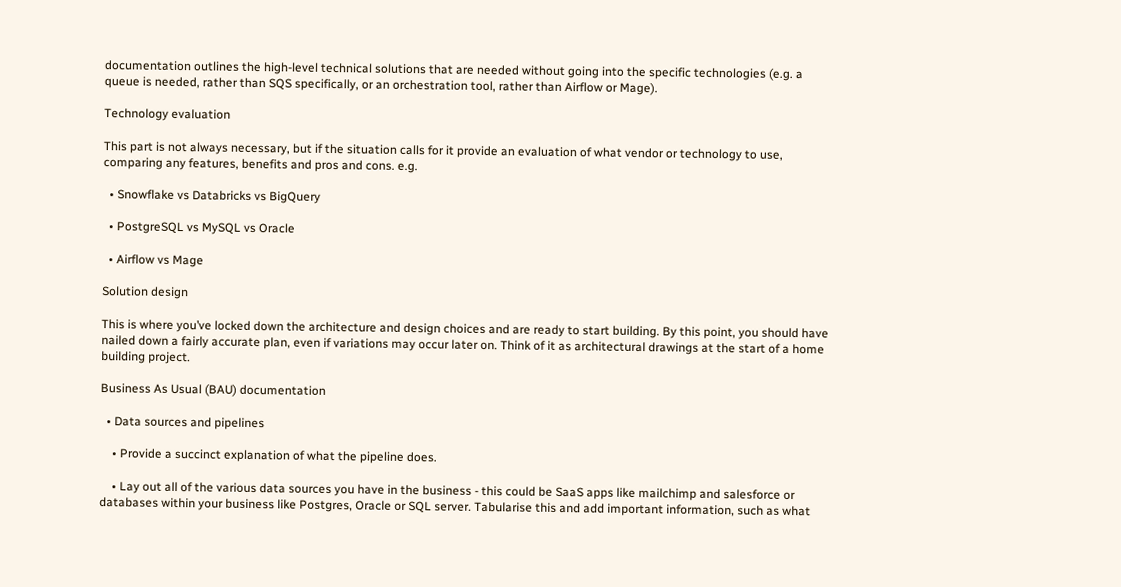documentation outlines the high-level technical solutions that are needed without going into the specific technologies (e.g. a queue is needed, rather than SQS specifically, or an orchestration tool, rather than Airflow or Mage).

Technology evaluation

This part is not always necessary, but if the situation calls for it provide an evaluation of what vendor or technology to use, comparing any features, benefits and pros and cons. e.g.

  • Snowflake vs Databricks vs BigQuery

  • PostgreSQL vs MySQL vs Oracle

  • Airflow vs Mage

Solution design

This is where you’ve locked down the architecture and design choices and are ready to start building. By this point, you should have nailed down a fairly accurate plan, even if variations may occur later on. Think of it as architectural drawings at the start of a home building project.

Business As Usual (BAU) documentation

  • Data sources and pipelines

    • Provide a succinct explanation of what the pipeline does.

    • Lay out all of the various data sources you have in the business - this could be SaaS apps like mailchimp and salesforce or databases within your business like Postgres, Oracle or SQL server. Tabularise this and add important information, such as what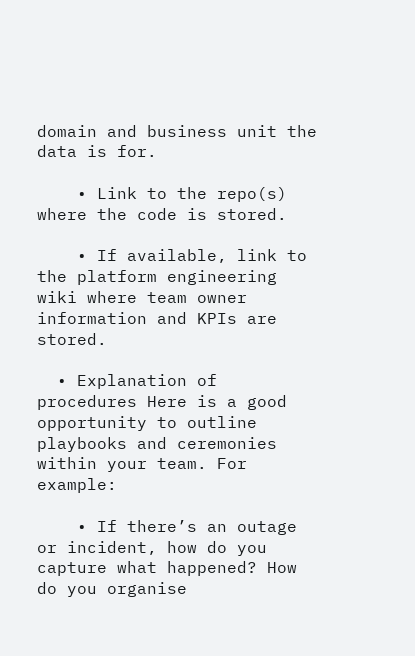domain and business unit the data is for.

    • Link to the repo(s) where the code is stored.

    • If available, link to the platform engineering wiki where team owner information and KPIs are stored.

  • Explanation of procedures Here is a good opportunity to outline playbooks and ceremonies within your team. For example:

    • If there’s an outage or incident, how do you capture what happened? How do you organise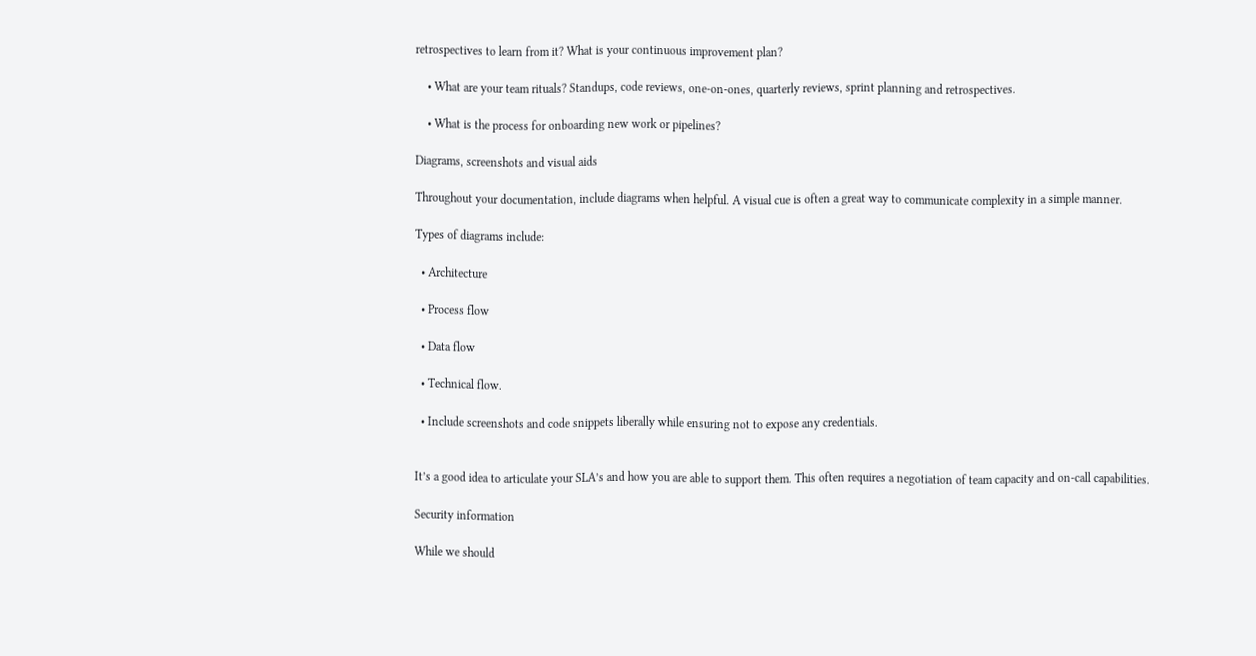retrospectives to learn from it? What is your continuous improvement plan?

    • What are your team rituals? Standups, code reviews, one-on-ones, quarterly reviews, sprint planning and retrospectives.

    • What is the process for onboarding new work or pipelines?

Diagrams, screenshots and visual aids

Throughout your documentation, include diagrams when helpful. A visual cue is often a great way to communicate complexity in a simple manner.

Types of diagrams include:

  • Architecture

  • Process flow

  • Data flow

  • Technical flow.

  • Include screenshots and code snippets liberally while ensuring not to expose any credentials.


It’s a good idea to articulate your SLA’s and how you are able to support them. This often requires a negotiation of team capacity and on-call capabilities.

Security information

While we should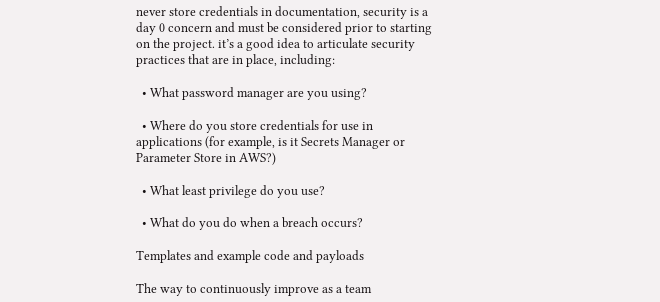never store credentials in documentation, security is a day 0 concern and must be considered prior to starting on the project. it’s a good idea to articulate security practices that are in place, including:

  • What password manager are you using?

  • Where do you store credentials for use in applications (for example, is it Secrets Manager or Parameter Store in AWS?)

  • What least privilege do you use?

  • What do you do when a breach occurs?

Templates and example code and payloads

The way to continuously improve as a team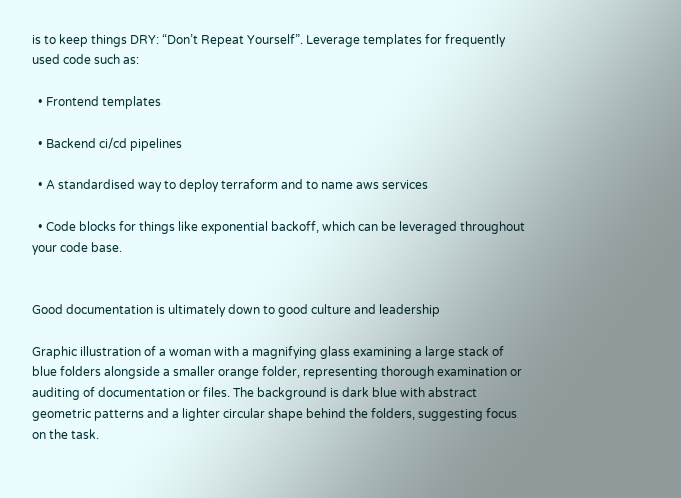is to keep things DRY: “Don’t Repeat Yourself”. Leverage templates for frequently used code such as:

  • Frontend templates

  • Backend ci/cd pipelines

  • A standardised way to deploy terraform and to name aws services

  • Code blocks for things like exponential backoff, which can be leveraged throughout your code base.


Good documentation is ultimately down to good culture and leadership

Graphic illustration of a woman with a magnifying glass examining a large stack of blue folders alongside a smaller orange folder, representing thorough examination or auditing of documentation or files. The background is dark blue with abstract geometric patterns and a lighter circular shape behind the folders, suggesting focus on the task.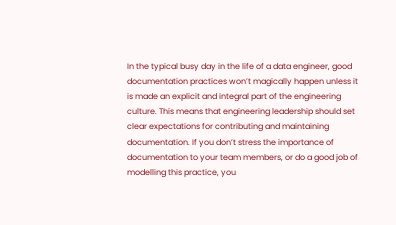In the typical busy day in the life of a data engineer, good documentation practices won’t magically happen unless it is made an explicit and integral part of the engineering culture. This means that engineering leadership should set clear expectations for contributing and maintaining documentation. If you don’t stress the importance of documentation to your team members, or do a good job of modelling this practice, you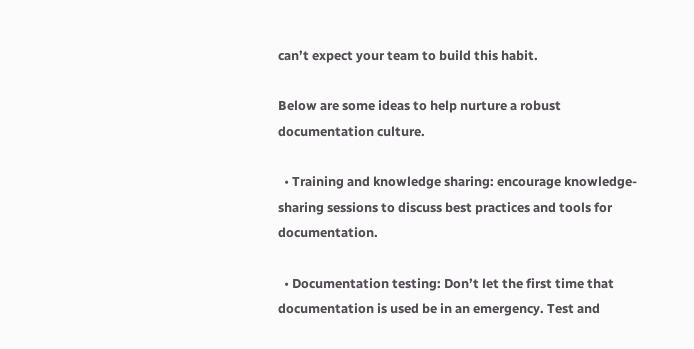can’t expect your team to build this habit.

Below are some ideas to help nurture a robust documentation culture.

  • Training and knowledge sharing: encourage knowledge-sharing sessions to discuss best practices and tools for documentation.

  • Documentation testing: Don’t let the first time that documentation is used be in an emergency. Test and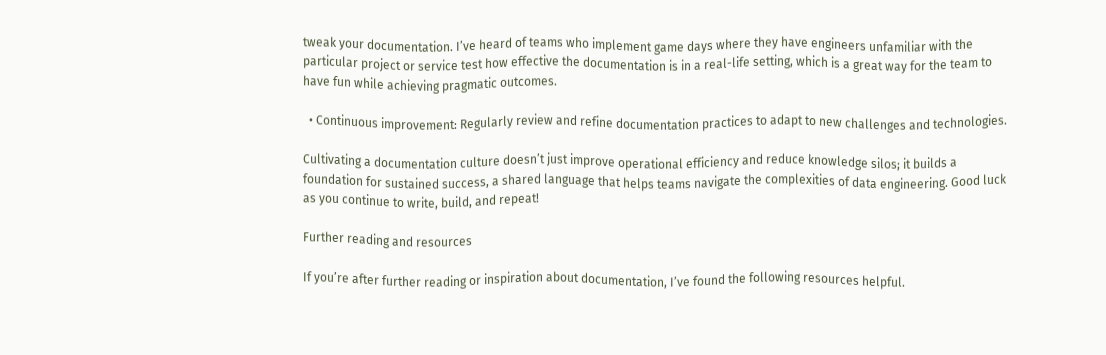tweak your documentation. I’ve heard of teams who implement game days where they have engineers unfamiliar with the particular project or service test how effective the documentation is in a real-life setting, which is a great way for the team to have fun while achieving pragmatic outcomes.

  • Continuous improvement: Regularly review and refine documentation practices to adapt to new challenges and technologies.

Cultivating a documentation culture doesn’t just improve operational efficiency and reduce knowledge silos; it builds a foundation for sustained success, a shared language that helps teams navigate the complexities of data engineering. Good luck as you continue to write, build, and repeat!

Further reading and resources

If you’re after further reading or inspiration about documentation, I’ve found the following resources helpful.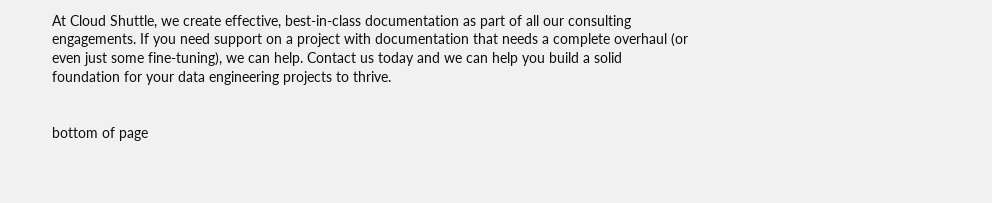At Cloud Shuttle, we create effective, best-in-class documentation as part of all our consulting engagements. If you need support on a project with documentation that needs a complete overhaul (or even just some fine-tuning), we can help. Contact us today and we can help you build a solid foundation for your data engineering projects to thrive.


bottom of page